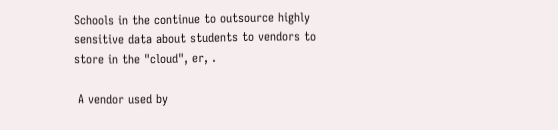Schools in the continue to outsource highly sensitive data about students to vendors to store in the "cloud", er, .

 A vendor used by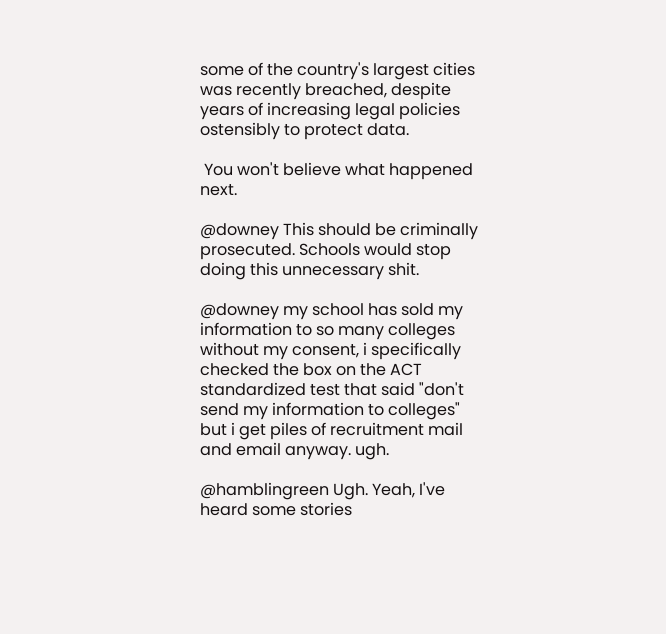some of the country's largest cities was recently breached, despite years of increasing legal policies ostensibly to protect data.

 You won't believe what happened next.

@downey This should be criminally prosecuted. Schools would stop doing this unnecessary shit.

@downey my school has sold my information to so many colleges without my consent, i specifically checked the box on the ACT standardized test that said "don't send my information to colleges" but i get piles of recruitment mail and email anyway. ugh.

@hamblingreen Ugh. Yeah, I've heard some stories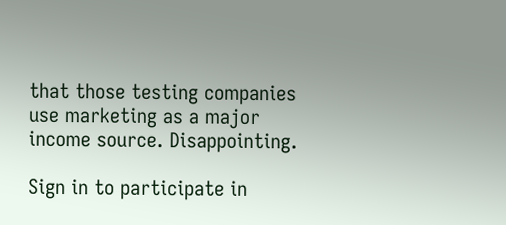that those testing companies use marketing as a major income source. Disappointing.

Sign in to participate in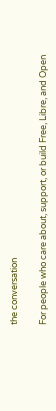the conversation

For people who care about, support, or build Free, Libre, and Open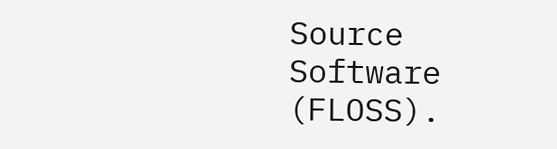Source Software (FLOSS).